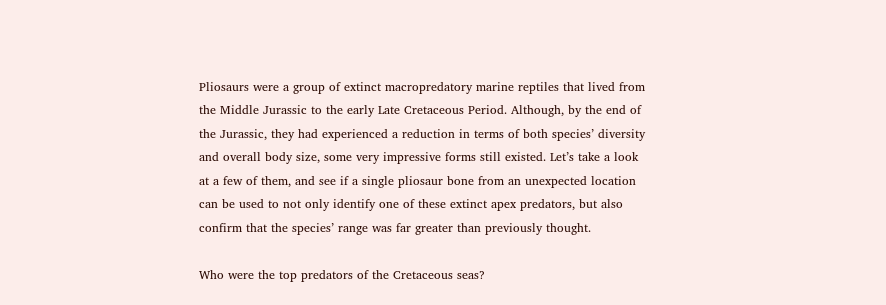Pliosaurs were a group of extinct macropredatory marine reptiles that lived from the Middle Jurassic to the early Late Cretaceous Period. Although, by the end of the Jurassic, they had experienced a reduction in terms of both species’ diversity and overall body size, some very impressive forms still existed. Let’s take a look at a few of them, and see if a single pliosaur bone from an unexpected location can be used to not only identify one of these extinct apex predators, but also confirm that the species’ range was far greater than previously thought.

Who were the top predators of the Cretaceous seas?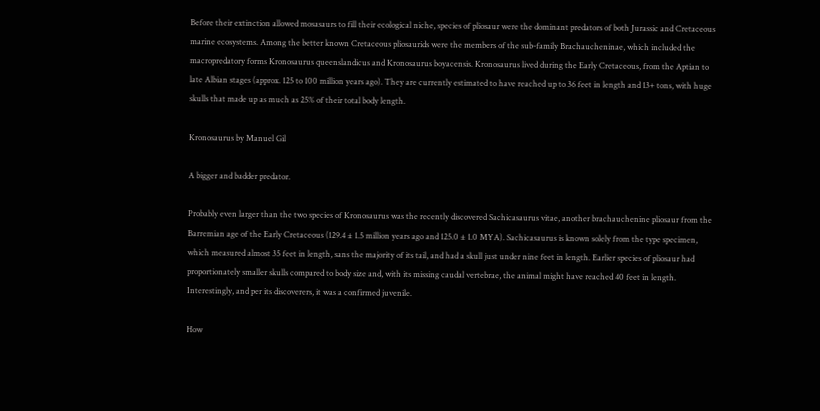Before their extinction allowed mosasaurs to fill their ecological niche, species of pliosaur were the dominant predators of both Jurassic and Cretaceous marine ecosystems. Among the better known Cretaceous pliosaurids were the members of the sub-family Brachaucheninae, which included the macropredatory forms Kronosaurus queenslandicus and Kronosaurus boyacensis. Kronosaurus lived during the Early Cretaceous, from the Aptian to late Albian stages (approx. 125 to 100 million years ago). They are currently estimated to have reached up to 36 feet in length and 13+ tons, with huge skulls that made up as much as 25% of their total body length.

Kronosaurus by Manuel Gil

A bigger and badder predator.

Probably even larger than the two species of Kronosaurus was the recently discovered Sachicasaurus vitae, another brachauchenine pliosaur from the Barremian age of the Early Cretaceous (129.4 ± 1.5 million years ago and 125.0 ± 1.0 MYA). Sachicasaurus is known solely from the type specimen, which measured almost 35 feet in length, sans the majority of its tail, and had a skull just under nine feet in length. Earlier species of pliosaur had proportionately smaller skulls compared to body size and, with its missing caudal vertebrae, the animal might have reached 40 feet in length. Interestingly, and per its discoverers, it was a confirmed juvenile.

How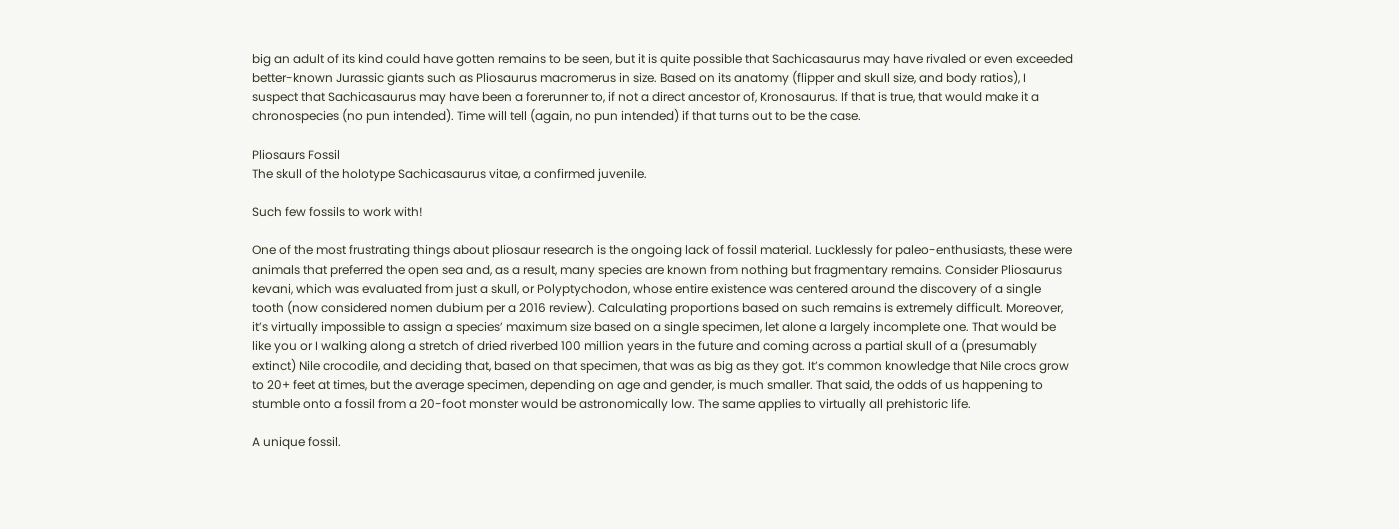big an adult of its kind could have gotten remains to be seen, but it is quite possible that Sachicasaurus may have rivaled or even exceeded better-known Jurassic giants such as Pliosaurus macromerus in size. Based on its anatomy (flipper and skull size, and body ratios), I suspect that Sachicasaurus may have been a forerunner to, if not a direct ancestor of, Kronosaurus. If that is true, that would make it a chronospecies (no pun intended). Time will tell (again, no pun intended) if that turns out to be the case.

Pliosaurs Fossil
The skull of the holotype Sachicasaurus vitae, a confirmed juvenile.

Such few fossils to work with!

One of the most frustrating things about pliosaur research is the ongoing lack of fossil material. Lucklessly for paleo-enthusiasts, these were animals that preferred the open sea and, as a result, many species are known from nothing but fragmentary remains. Consider Pliosaurus kevani, which was evaluated from just a skull, or Polyptychodon, whose entire existence was centered around the discovery of a single tooth (now considered nomen dubium per a 2016 review). Calculating proportions based on such remains is extremely difficult. Moreover, it’s virtually impossible to assign a species’ maximum size based on a single specimen, let alone a largely incomplete one. That would be like you or I walking along a stretch of dried riverbed 100 million years in the future and coming across a partial skull of a (presumably extinct) Nile crocodile, and deciding that, based on that specimen, that was as big as they got. It’s common knowledge that Nile crocs grow to 20+ feet at times, but the average specimen, depending on age and gender, is much smaller. That said, the odds of us happening to stumble onto a fossil from a 20-foot monster would be astronomically low. The same applies to virtually all prehistoric life.

A unique fossil.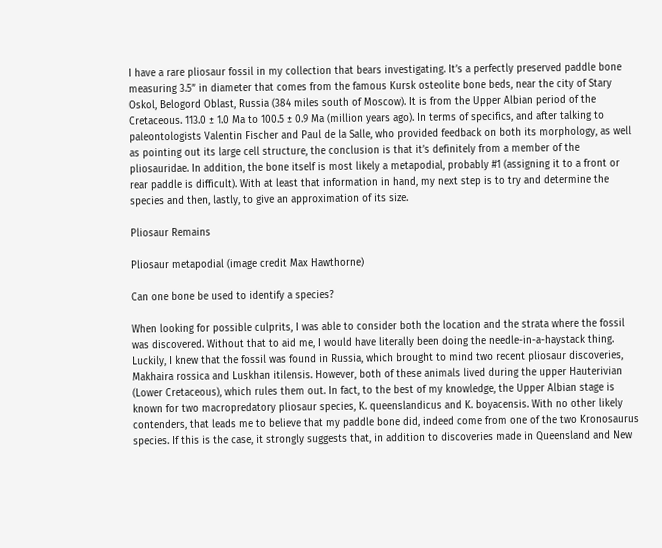I have a rare pliosaur fossil in my collection that bears investigating. It’s a perfectly preserved paddle bone measuring 3.5” in diameter that comes from the famous Kursk osteolite bone beds, near the city of Stary Oskol, Belogord Oblast, Russia (384 miles south of Moscow). It is from the Upper Albian period of the Cretaceous. 113.0 ± 1.0 Ma to 100.5 ± 0.9 Ma (million years ago). In terms of specifics, and after talking to paleontologists Valentin Fischer and Paul de la Salle, who provided feedback on both its morphology, as well as pointing out its large cell structure, the conclusion is that it’s definitely from a member of the pliosauridae. In addition, the bone itself is most likely a metapodial, probably #1 (assigning it to a front or rear paddle is difficult). With at least that information in hand, my next step is to try and determine the species and then, lastly, to give an approximation of its size.

Pliosaur Remains

Pliosaur metapodial (image credit Max Hawthorne)

Can one bone be used to identify a species?

When looking for possible culprits, I was able to consider both the location and the strata where the fossil was discovered. Without that to aid me, I would have literally been doing the needle-in-a-haystack thing. Luckily, I knew that the fossil was found in Russia, which brought to mind two recent pliosaur discoveries, Makhaira rossica and Luskhan itilensis. However, both of these animals lived during the upper Hauterivian (Lower Cretaceous), which rules them out. In fact, to the best of my knowledge, the Upper Albian stage is known for two macropredatory pliosaur species, K. queenslandicus and K. boyacensis. With no other likely contenders, that leads me to believe that my paddle bone did, indeed come from one of the two Kronosaurus species. If this is the case, it strongly suggests that, in addition to discoveries made in Queensland and New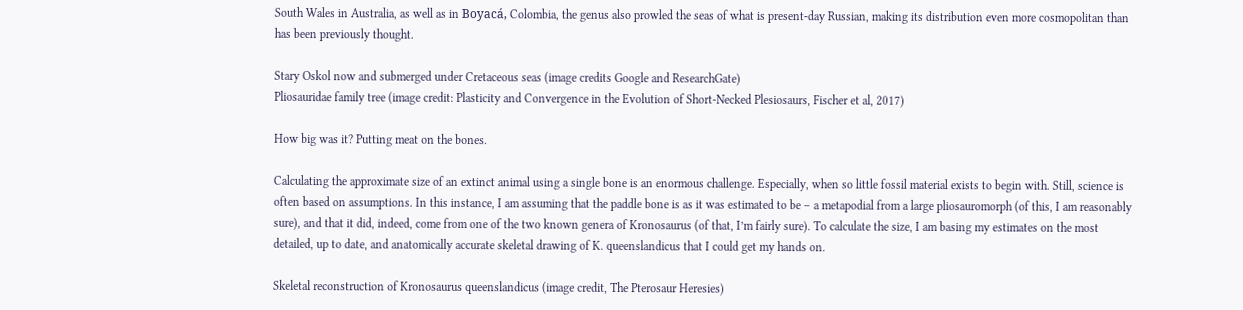South Wales in Australia, as well as in Boyacá, Colombia, the genus also prowled the seas of what is present-day Russian, making its distribution even more cosmopolitan than has been previously thought.

Stary Oskol now and submerged under Cretaceous seas (image credits Google and ResearchGate)
Pliosauridae family tree (image credit: Plasticity and Convergence in the Evolution of Short-Necked Plesiosaurs, Fischer et al, 2017)

How big was it? Putting meat on the bones.

Calculating the approximate size of an extinct animal using a single bone is an enormous challenge. Especially, when so little fossil material exists to begin with. Still, science is often based on assumptions. In this instance, I am assuming that the paddle bone is as it was estimated to be – a metapodial from a large pliosauromorph (of this, I am reasonably sure), and that it did, indeed, come from one of the two known genera of Kronosaurus (of that, I’m fairly sure). To calculate the size, I am basing my estimates on the most detailed, up to date, and anatomically accurate skeletal drawing of K. queenslandicus that I could get my hands on.

Skeletal reconstruction of Kronosaurus queenslandicus (image credit, The Pterosaur Heresies)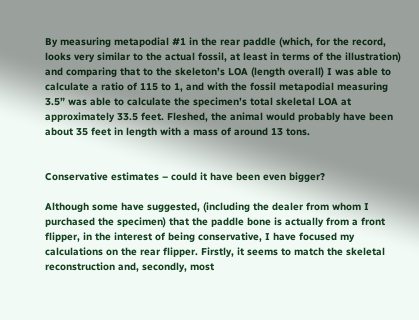By measuring metapodial #1 in the rear paddle (which, for the record, looks very similar to the actual fossil, at least in terms of the illustration) and comparing that to the skeleton’s LOA (length overall) I was able to calculate a ratio of 115 to 1, and with the fossil metapodial measuring 3.5” was able to calculate the specimen’s total skeletal LOA at approximately 33.5 feet. Fleshed, the animal would probably have been about 35 feet in length with a mass of around 13 tons.


Conservative estimates – could it have been even bigger?

Although some have suggested, (including the dealer from whom I purchased the specimen) that the paddle bone is actually from a front flipper, in the interest of being conservative, I have focused my calculations on the rear flipper. Firstly, it seems to match the skeletal reconstruction and, secondly, most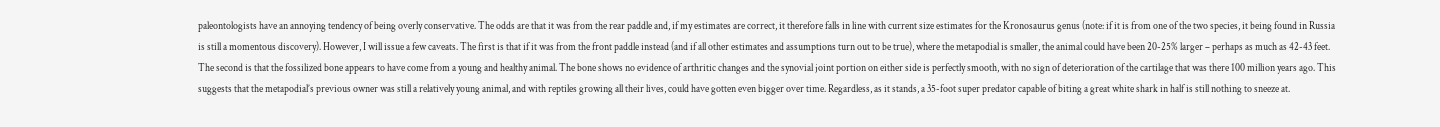paleontologists have an annoying tendency of being overly conservative. The odds are that it was from the rear paddle and, if my estimates are correct, it therefore falls in line with current size estimates for the Kronosaurus genus (note: if it is from one of the two species, it being found in Russia is still a momentous discovery). However, I will issue a few caveats. The first is that if it was from the front paddle instead (and if all other estimates and assumptions turn out to be true), where the metapodial is smaller, the animal could have been 20-25% larger – perhaps as much as 42-43 feet. The second is that the fossilized bone appears to have come from a young and healthy animal. The bone shows no evidence of arthritic changes and the synovial joint portion on either side is perfectly smooth, with no sign of deterioration of the cartilage that was there 100 million years ago. This suggests that the metapodial’s previous owner was still a relatively young animal, and with reptiles growing all their lives, could have gotten even bigger over time. Regardless, as it stands, a 35-foot super predator capable of biting a great white shark in half is still nothing to sneeze at.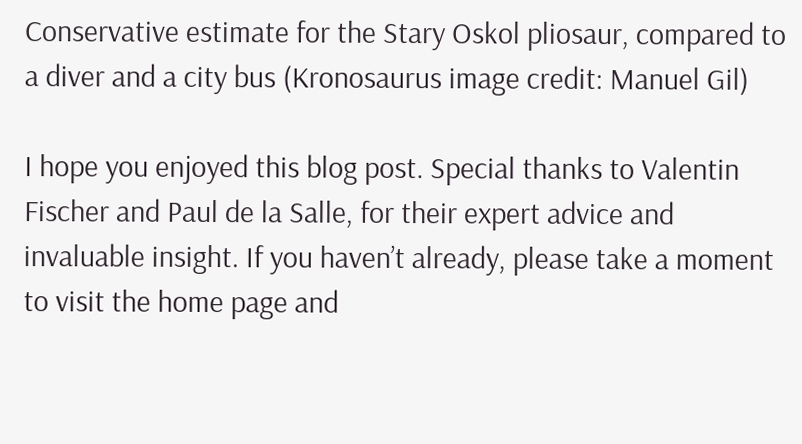Conservative estimate for the Stary Oskol pliosaur, compared to a diver and a city bus (Kronosaurus image credit: Manuel Gil)

I hope you enjoyed this blog post. Special thanks to Valentin Fischer and Paul de la Salle, for their expert advice and invaluable insight. If you haven’t already, please take a moment to visit the home page and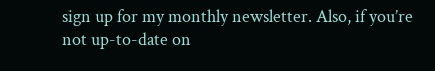sign up for my monthly newsletter. Also, if you’re not up-to-date on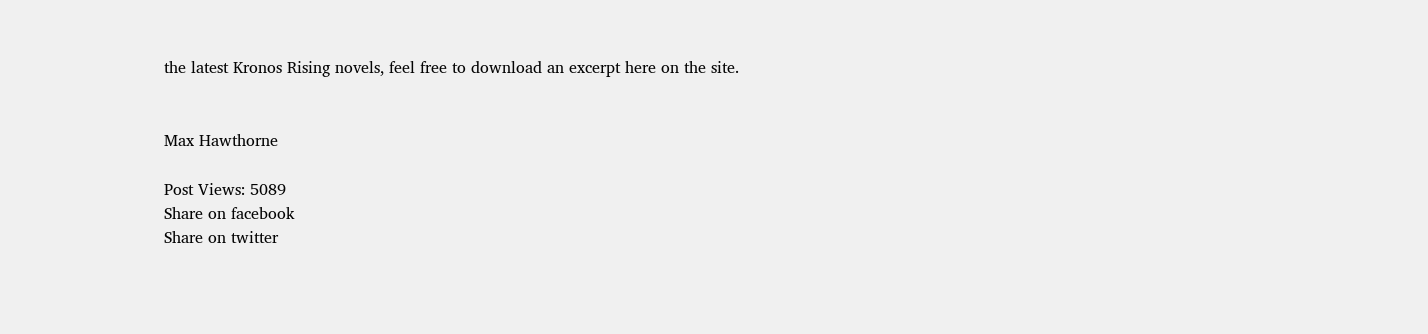the latest Kronos Rising novels, feel free to download an excerpt here on the site.


Max Hawthorne

Post Views: 5089
Share on facebook
Share on twitter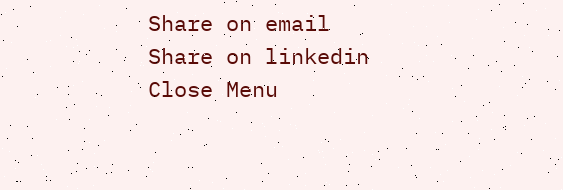Share on email
Share on linkedin
Close Menu